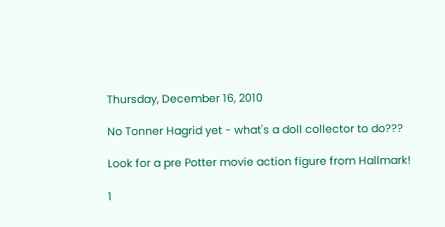Thursday, December 16, 2010

No Tonner Hagrid yet - what's a doll collector to do???

Look for a pre Potter movie action figure from Hallmark!

1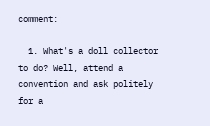comment:

  1. What's a doll collector to do? Well, attend a convention and ask politely for a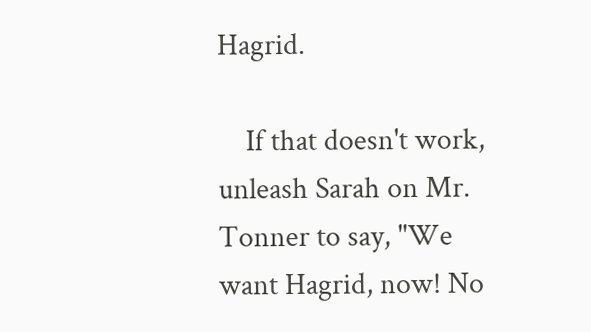Hagrid.

    If that doesn't work, unleash Sarah on Mr. Tonner to say, "We want Hagrid, now! No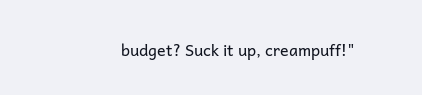budget? Suck it up, creampuff!"